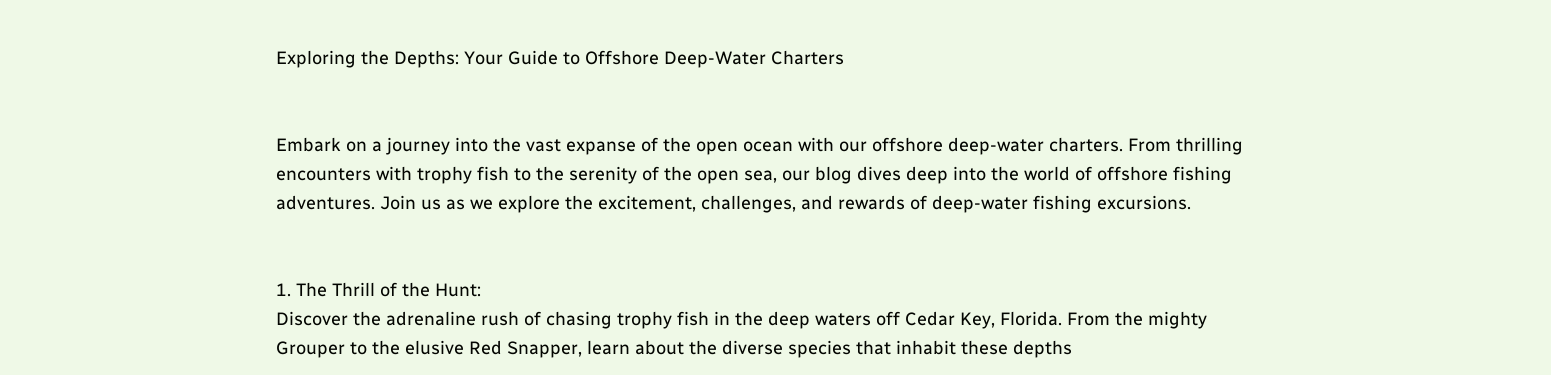Exploring the Depths: Your Guide to Offshore Deep-Water Charters


Embark on a journey into the vast expanse of the open ocean with our offshore deep-water charters. From thrilling encounters with trophy fish to the serenity of the open sea, our blog dives deep into the world of offshore fishing adventures. Join us as we explore the excitement, challenges, and rewards of deep-water fishing excursions.


1. The Thrill of the Hunt:
Discover the adrenaline rush of chasing trophy fish in the deep waters off Cedar Key, Florida. From the mighty Grouper to the elusive Red Snapper, learn about the diverse species that inhabit these depths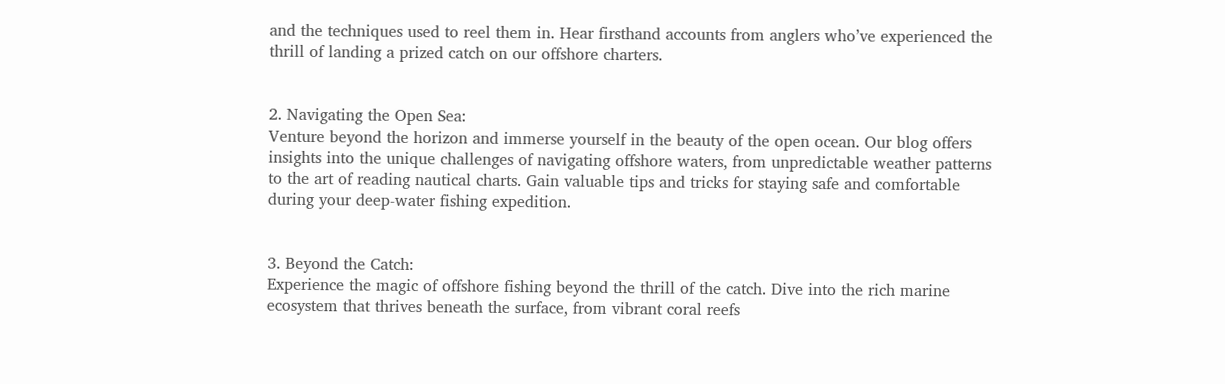and the techniques used to reel them in. Hear firsthand accounts from anglers who’ve experienced the thrill of landing a prized catch on our offshore charters.


2. Navigating the Open Sea:
Venture beyond the horizon and immerse yourself in the beauty of the open ocean. Our blog offers insights into the unique challenges of navigating offshore waters, from unpredictable weather patterns to the art of reading nautical charts. Gain valuable tips and tricks for staying safe and comfortable during your deep-water fishing expedition.


3. Beyond the Catch:
Experience the magic of offshore fishing beyond the thrill of the catch. Dive into the rich marine ecosystem that thrives beneath the surface, from vibrant coral reefs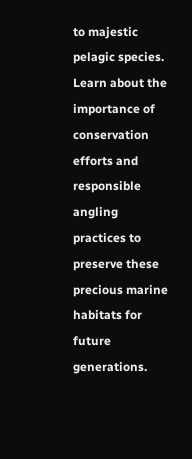to majestic pelagic species. Learn about the importance of conservation efforts and responsible angling practices to preserve these precious marine habitats for future generations.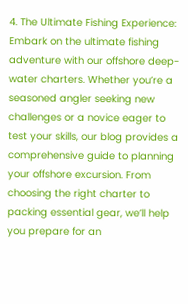4. The Ultimate Fishing Experience:
Embark on the ultimate fishing adventure with our offshore deep-water charters. Whether you’re a seasoned angler seeking new challenges or a novice eager to test your skills, our blog provides a comprehensive guide to planning your offshore excursion. From choosing the right charter to packing essential gear, we’ll help you prepare for an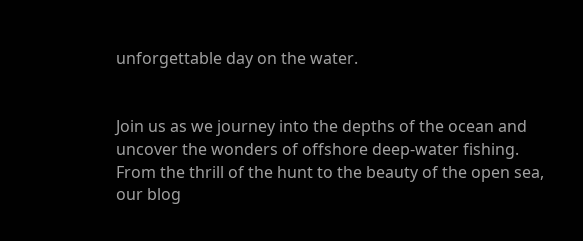unforgettable day on the water.


Join us as we journey into the depths of the ocean and uncover the wonders of offshore deep-water fishing. From the thrill of the hunt to the beauty of the open sea, our blog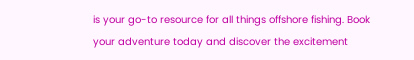is your go-to resource for all things offshore fishing. Book your adventure today and discover the excitement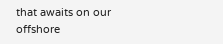that awaits on our offshore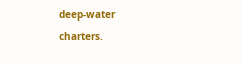deep-water charters.